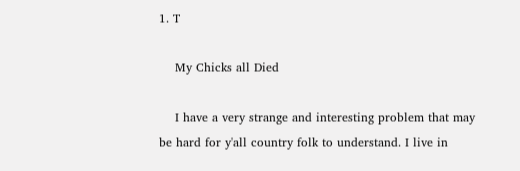1. T

    My Chicks all Died

    I have a very strange and interesting problem that may be hard for y'all country folk to understand. I live in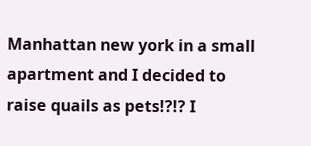Manhattan new york in a small apartment and I decided to raise quails as pets!?!? I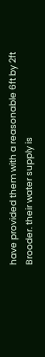have provided them with a reasonable 6ft by 2ft Brooder. their water supply is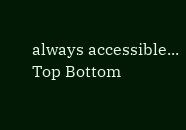always accessible...
Top Bottom